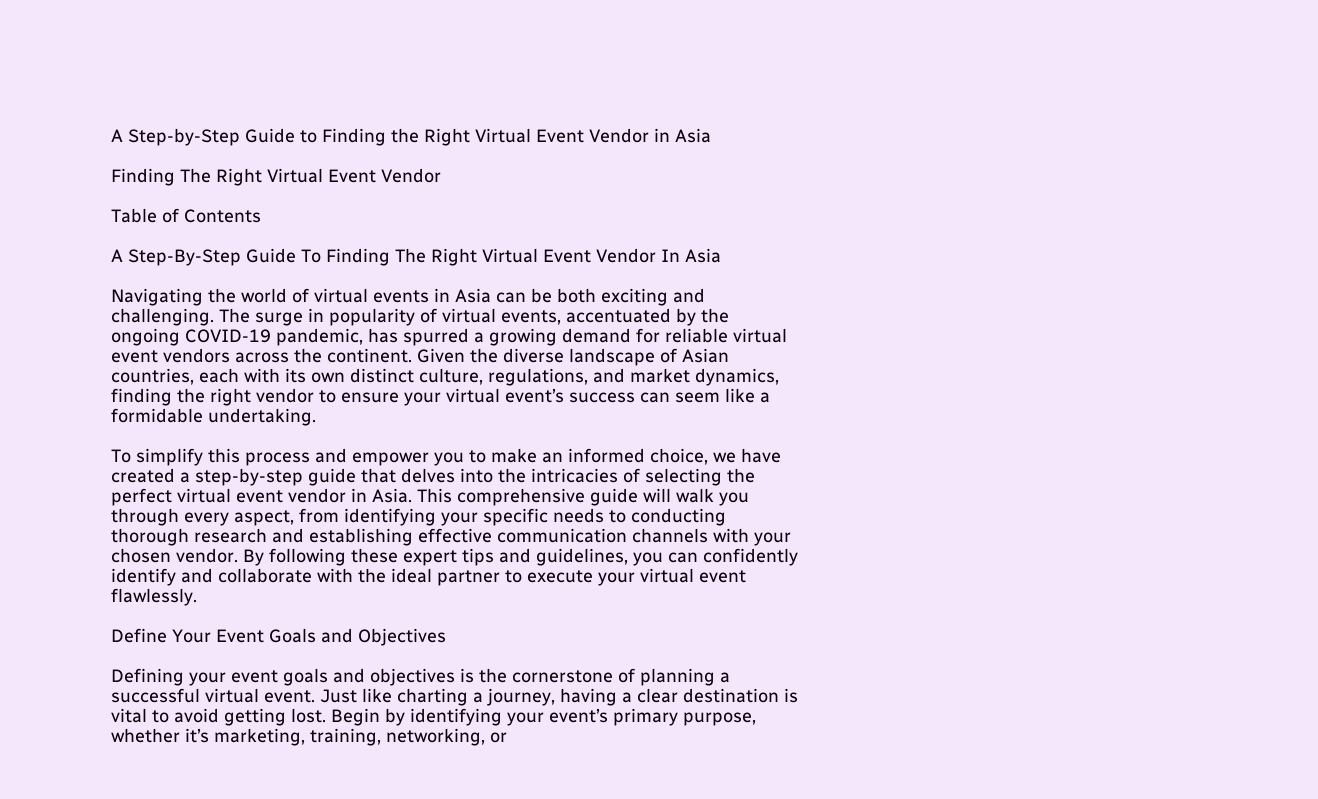A Step-by-Step Guide to Finding the Right Virtual Event Vendor in Asia

Finding The Right Virtual Event Vendor

Table of Contents

A Step-By-Step Guide To Finding The Right Virtual Event Vendor In Asia

Navigating the world of virtual events in Asia can be both exciting and challenging. The surge in popularity of virtual events, accentuated by the ongoing COVID-19 pandemic, has spurred a growing demand for reliable virtual event vendors across the continent. Given the diverse landscape of Asian countries, each with its own distinct culture, regulations, and market dynamics, finding the right vendor to ensure your virtual event’s success can seem like a formidable undertaking.

To simplify this process and empower you to make an informed choice, we have created a step-by-step guide that delves into the intricacies of selecting the perfect virtual event vendor in Asia. This comprehensive guide will walk you through every aspect, from identifying your specific needs to conducting thorough research and establishing effective communication channels with your chosen vendor. By following these expert tips and guidelines, you can confidently identify and collaborate with the ideal partner to execute your virtual event flawlessly.

Define Your Event Goals and Objectives

Defining your event goals and objectives is the cornerstone of planning a successful virtual event. Just like charting a journey, having a clear destination is vital to avoid getting lost. Begin by identifying your event’s primary purpose, whether it’s marketing, training, networking, or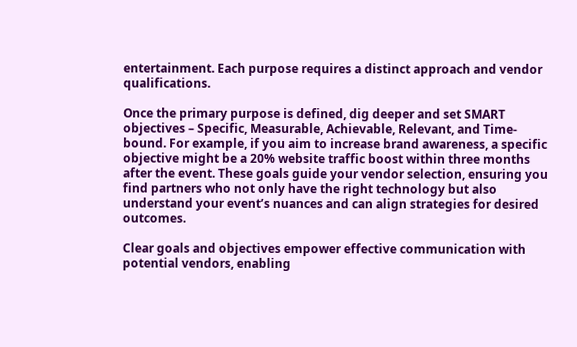entertainment. Each purpose requires a distinct approach and vendor qualifications.

Once the primary purpose is defined, dig deeper and set SMART objectives – Specific, Measurable, Achievable, Relevant, and Time-bound. For example, if you aim to increase brand awareness, a specific objective might be a 20% website traffic boost within three months after the event. These goals guide your vendor selection, ensuring you find partners who not only have the right technology but also understand your event’s nuances and can align strategies for desired outcomes.

Clear goals and objectives empower effective communication with potential vendors, enabling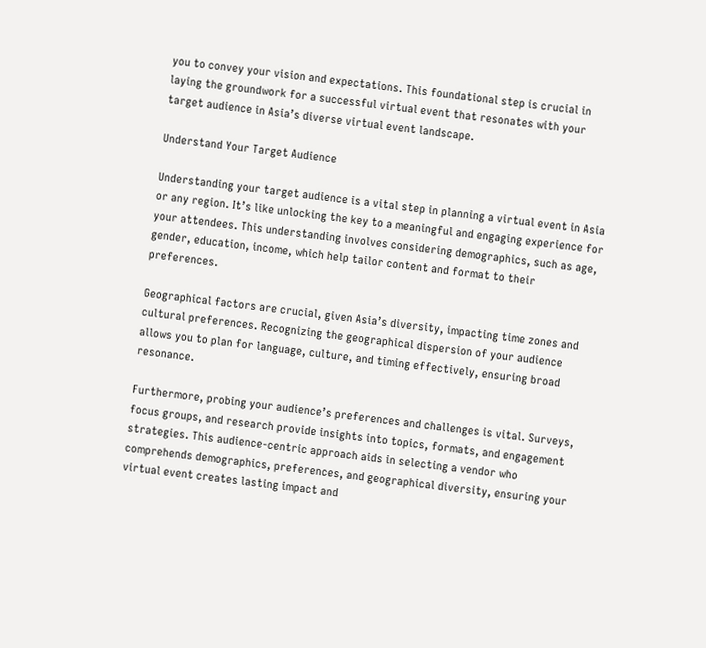you to convey your vision and expectations. This foundational step is crucial in laying the groundwork for a successful virtual event that resonates with your target audience in Asia’s diverse virtual event landscape.

Understand Your Target Audience

Understanding your target audience is a vital step in planning a virtual event in Asia or any region. It’s like unlocking the key to a meaningful and engaging experience for your attendees. This understanding involves considering demographics, such as age, gender, education, income, which help tailor content and format to their preferences.

Geographical factors are crucial, given Asia’s diversity, impacting time zones and cultural preferences. Recognizing the geographical dispersion of your audience allows you to plan for language, culture, and timing effectively, ensuring broad resonance.

Furthermore, probing your audience’s preferences and challenges is vital. Surveys, focus groups, and research provide insights into topics, formats, and engagement strategies. This audience-centric approach aids in selecting a vendor who comprehends demographics, preferences, and geographical diversity, ensuring your virtual event creates lasting impact and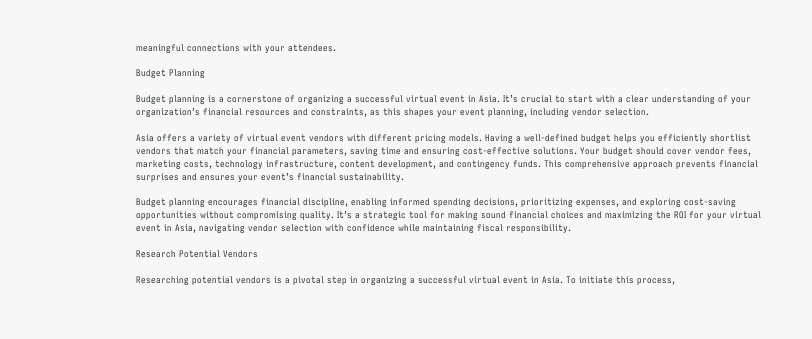meaningful connections with your attendees.

Budget Planning

Budget planning is a cornerstone of organizing a successful virtual event in Asia. It’s crucial to start with a clear understanding of your organization’s financial resources and constraints, as this shapes your event planning, including vendor selection.

Asia offers a variety of virtual event vendors with different pricing models. Having a well-defined budget helps you efficiently shortlist vendors that match your financial parameters, saving time and ensuring cost-effective solutions. Your budget should cover vendor fees, marketing costs, technology infrastructure, content development, and contingency funds. This comprehensive approach prevents financial surprises and ensures your event’s financial sustainability.

Budget planning encourages financial discipline, enabling informed spending decisions, prioritizing expenses, and exploring cost-saving opportunities without compromising quality. It’s a strategic tool for making sound financial choices and maximizing the ROI for your virtual event in Asia, navigating vendor selection with confidence while maintaining fiscal responsibility.

Research Potential Vendors

Researching potential vendors is a pivotal step in organizing a successful virtual event in Asia. To initiate this process,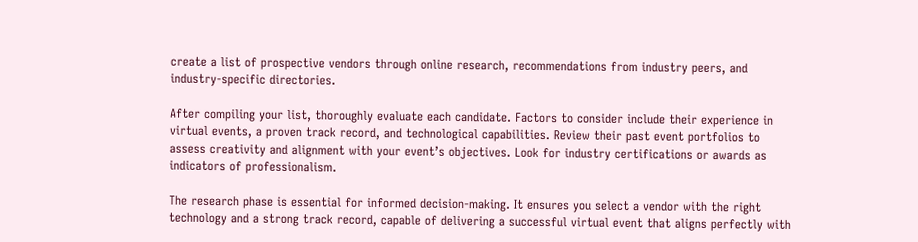create a list of prospective vendors through online research, recommendations from industry peers, and industry-specific directories.

After compiling your list, thoroughly evaluate each candidate. Factors to consider include their experience in virtual events, a proven track record, and technological capabilities. Review their past event portfolios to assess creativity and alignment with your event’s objectives. Look for industry certifications or awards as indicators of professionalism.

The research phase is essential for informed decision-making. It ensures you select a vendor with the right technology and a strong track record, capable of delivering a successful virtual event that aligns perfectly with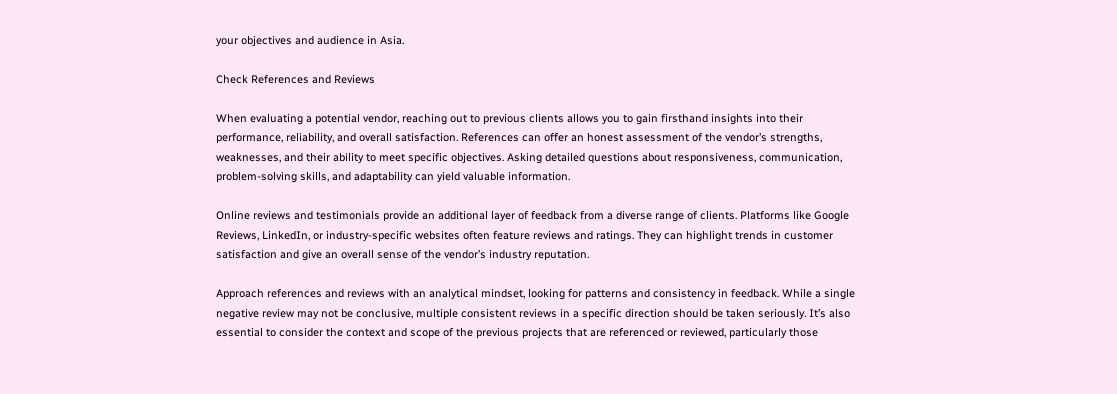your objectives and audience in Asia.

Check References and Reviews

When evaluating a potential vendor, reaching out to previous clients allows you to gain firsthand insights into their performance, reliability, and overall satisfaction. References can offer an honest assessment of the vendor’s strengths, weaknesses, and their ability to meet specific objectives. Asking detailed questions about responsiveness, communication, problem-solving skills, and adaptability can yield valuable information.

Online reviews and testimonials provide an additional layer of feedback from a diverse range of clients. Platforms like Google Reviews, LinkedIn, or industry-specific websites often feature reviews and ratings. They can highlight trends in customer satisfaction and give an overall sense of the vendor’s industry reputation.

Approach references and reviews with an analytical mindset, looking for patterns and consistency in feedback. While a single negative review may not be conclusive, multiple consistent reviews in a specific direction should be taken seriously. It’s also essential to consider the context and scope of the previous projects that are referenced or reviewed, particularly those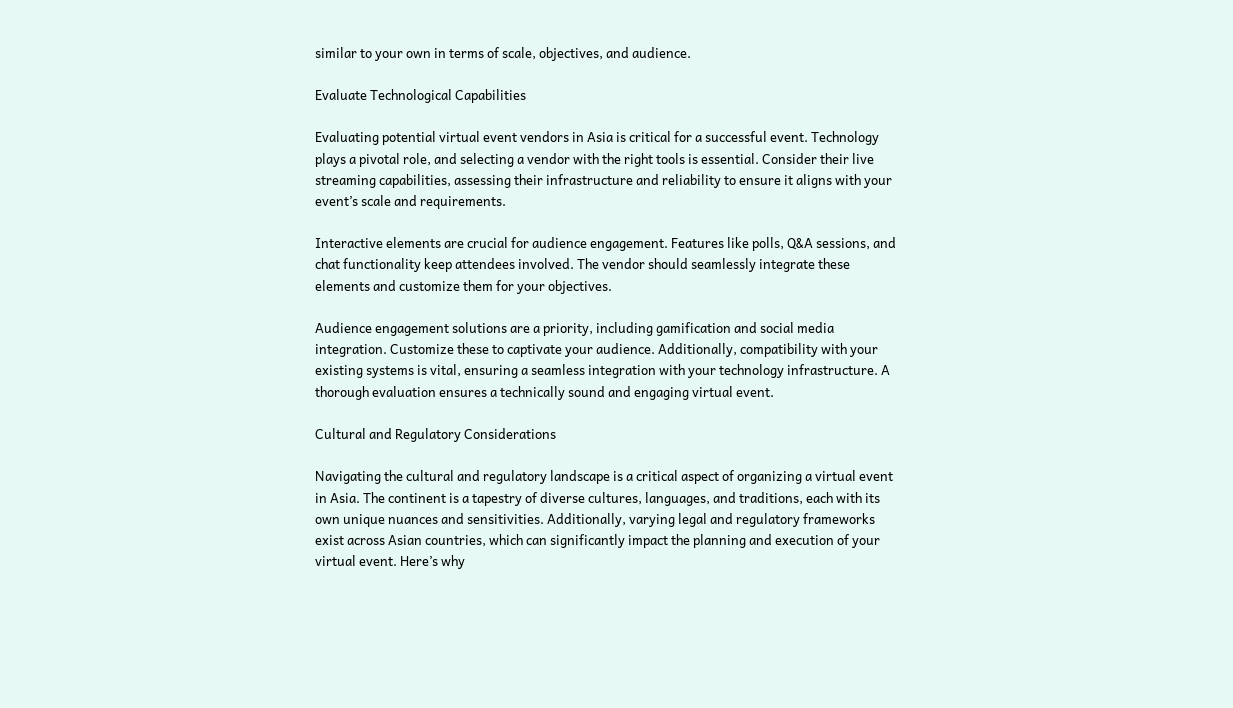similar to your own in terms of scale, objectives, and audience.

Evaluate Technological Capabilities

Evaluating potential virtual event vendors in Asia is critical for a successful event. Technology plays a pivotal role, and selecting a vendor with the right tools is essential. Consider their live streaming capabilities, assessing their infrastructure and reliability to ensure it aligns with your event’s scale and requirements.

Interactive elements are crucial for audience engagement. Features like polls, Q&A sessions, and chat functionality keep attendees involved. The vendor should seamlessly integrate these elements and customize them for your objectives.

Audience engagement solutions are a priority, including gamification and social media integration. Customize these to captivate your audience. Additionally, compatibility with your existing systems is vital, ensuring a seamless integration with your technology infrastructure. A thorough evaluation ensures a technically sound and engaging virtual event.

Cultural and Regulatory Considerations

Navigating the cultural and regulatory landscape is a critical aspect of organizing a virtual event in Asia. The continent is a tapestry of diverse cultures, languages, and traditions, each with its own unique nuances and sensitivities. Additionally, varying legal and regulatory frameworks exist across Asian countries, which can significantly impact the planning and execution of your virtual event. Here’s why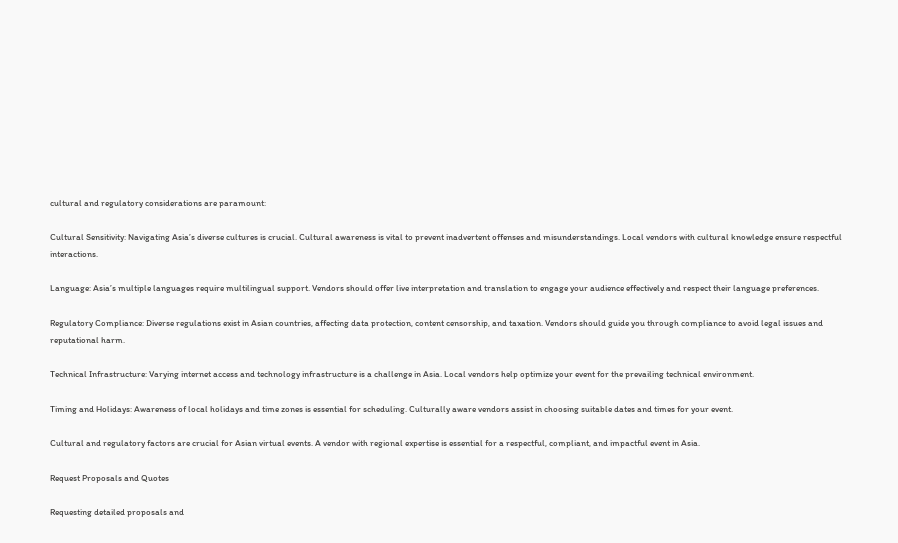cultural and regulatory considerations are paramount:

Cultural Sensitivity: Navigating Asia’s diverse cultures is crucial. Cultural awareness is vital to prevent inadvertent offenses and misunderstandings. Local vendors with cultural knowledge ensure respectful interactions.

Language: Asia’s multiple languages require multilingual support. Vendors should offer live interpretation and translation to engage your audience effectively and respect their language preferences.

Regulatory Compliance: Diverse regulations exist in Asian countries, affecting data protection, content censorship, and taxation. Vendors should guide you through compliance to avoid legal issues and reputational harm.

Technical Infrastructure: Varying internet access and technology infrastructure is a challenge in Asia. Local vendors help optimize your event for the prevailing technical environment.

Timing and Holidays: Awareness of local holidays and time zones is essential for scheduling. Culturally aware vendors assist in choosing suitable dates and times for your event.

Cultural and regulatory factors are crucial for Asian virtual events. A vendor with regional expertise is essential for a respectful, compliant, and impactful event in Asia.

Request Proposals and Quotes

Requesting detailed proposals and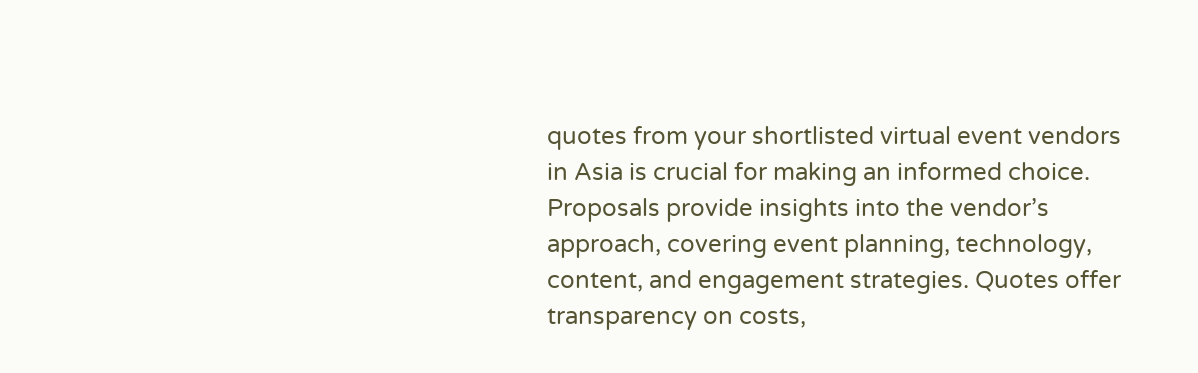quotes from your shortlisted virtual event vendors in Asia is crucial for making an informed choice. Proposals provide insights into the vendor’s approach, covering event planning, technology, content, and engagement strategies. Quotes offer transparency on costs,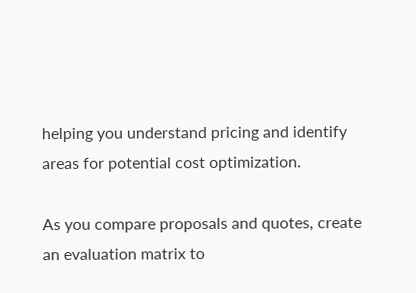helping you understand pricing and identify areas for potential cost optimization.

As you compare proposals and quotes, create an evaluation matrix to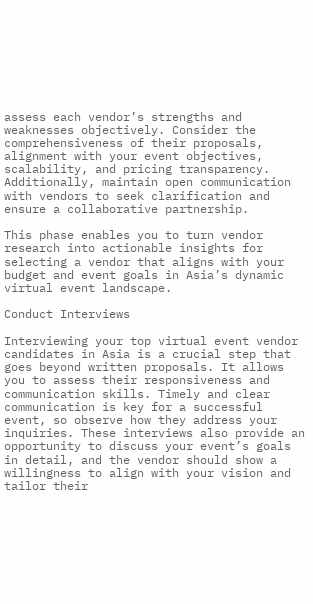assess each vendor’s strengths and weaknesses objectively. Consider the comprehensiveness of their proposals, alignment with your event objectives, scalability, and pricing transparency. Additionally, maintain open communication with vendors to seek clarification and ensure a collaborative partnership.

This phase enables you to turn vendor research into actionable insights for selecting a vendor that aligns with your budget and event goals in Asia’s dynamic virtual event landscape.

Conduct Interviews

Interviewing your top virtual event vendor candidates in Asia is a crucial step that goes beyond written proposals. It allows you to assess their responsiveness and communication skills. Timely and clear communication is key for a successful event, so observe how they address your inquiries. These interviews also provide an opportunity to discuss your event’s goals in detail, and the vendor should show a willingness to align with your vision and tailor their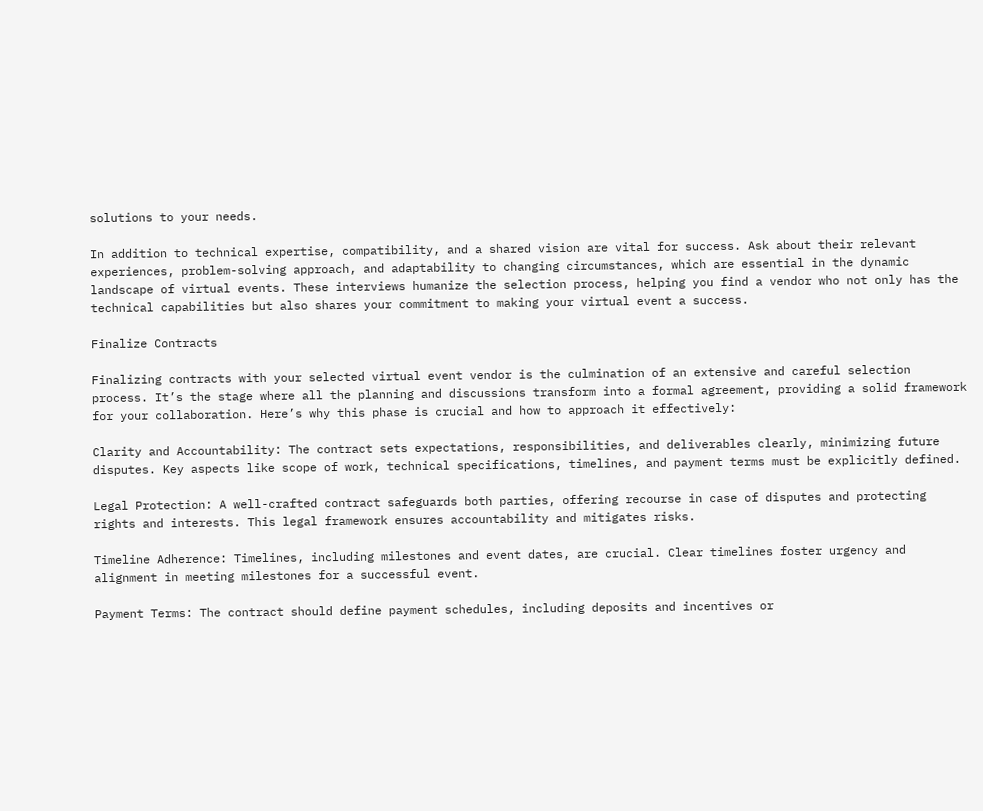solutions to your needs.

In addition to technical expertise, compatibility, and a shared vision are vital for success. Ask about their relevant experiences, problem-solving approach, and adaptability to changing circumstances, which are essential in the dynamic landscape of virtual events. These interviews humanize the selection process, helping you find a vendor who not only has the technical capabilities but also shares your commitment to making your virtual event a success.

Finalize Contracts

Finalizing contracts with your selected virtual event vendor is the culmination of an extensive and careful selection process. It’s the stage where all the planning and discussions transform into a formal agreement, providing a solid framework for your collaboration. Here’s why this phase is crucial and how to approach it effectively:

Clarity and Accountability: The contract sets expectations, responsibilities, and deliverables clearly, minimizing future disputes. Key aspects like scope of work, technical specifications, timelines, and payment terms must be explicitly defined.

Legal Protection: A well-crafted contract safeguards both parties, offering recourse in case of disputes and protecting rights and interests. This legal framework ensures accountability and mitigates risks.

Timeline Adherence: Timelines, including milestones and event dates, are crucial. Clear timelines foster urgency and alignment in meeting milestones for a successful event.

Payment Terms: The contract should define payment schedules, including deposits and incentives or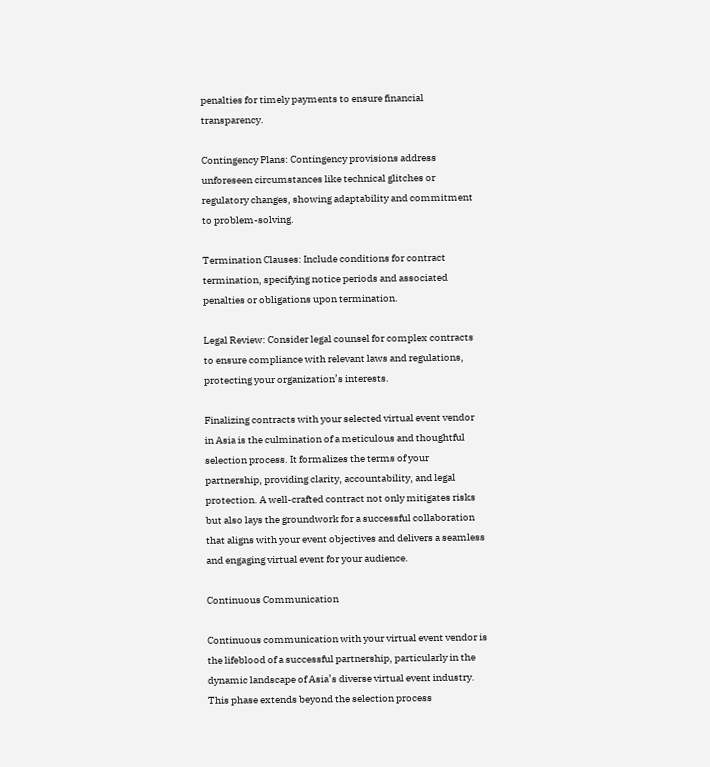penalties for timely payments to ensure financial transparency.

Contingency Plans: Contingency provisions address unforeseen circumstances like technical glitches or regulatory changes, showing adaptability and commitment to problem-solving.

Termination Clauses: Include conditions for contract termination, specifying notice periods and associated penalties or obligations upon termination.

Legal Review: Consider legal counsel for complex contracts to ensure compliance with relevant laws and regulations, protecting your organization’s interests.

Finalizing contracts with your selected virtual event vendor in Asia is the culmination of a meticulous and thoughtful selection process. It formalizes the terms of your partnership, providing clarity, accountability, and legal protection. A well-crafted contract not only mitigates risks but also lays the groundwork for a successful collaboration that aligns with your event objectives and delivers a seamless and engaging virtual event for your audience.

Continuous Communication

Continuous communication with your virtual event vendor is the lifeblood of a successful partnership, particularly in the dynamic landscape of Asia’s diverse virtual event industry. This phase extends beyond the selection process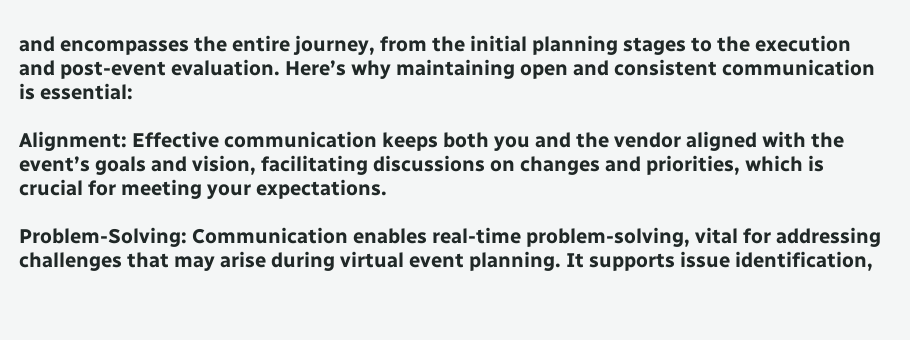and encompasses the entire journey, from the initial planning stages to the execution and post-event evaluation. Here’s why maintaining open and consistent communication is essential:

Alignment: Effective communication keeps both you and the vendor aligned with the event’s goals and vision, facilitating discussions on changes and priorities, which is crucial for meeting your expectations.

Problem-Solving: Communication enables real-time problem-solving, vital for addressing challenges that may arise during virtual event planning. It supports issue identification,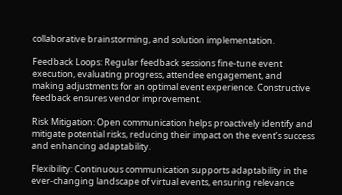collaborative brainstorming, and solution implementation.

Feedback Loops: Regular feedback sessions fine-tune event execution, evaluating progress, attendee engagement, and making adjustments for an optimal event experience. Constructive feedback ensures vendor improvement.

Risk Mitigation: Open communication helps proactively identify and mitigate potential risks, reducing their impact on the event’s success and enhancing adaptability.

Flexibility: Continuous communication supports adaptability in the ever-changing landscape of virtual events, ensuring relevance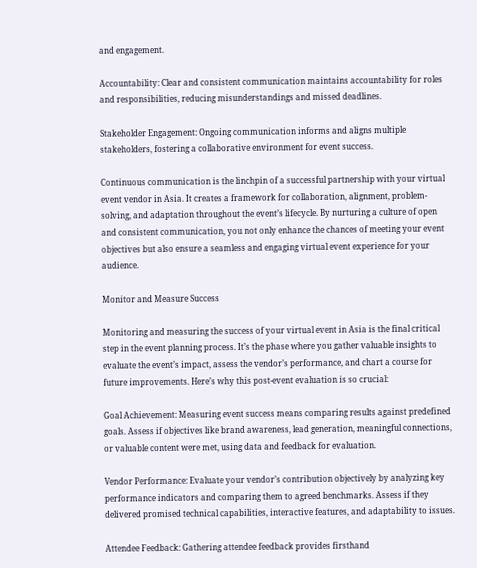and engagement.

Accountability: Clear and consistent communication maintains accountability for roles and responsibilities, reducing misunderstandings and missed deadlines.

Stakeholder Engagement: Ongoing communication informs and aligns multiple stakeholders, fostering a collaborative environment for event success.

Continuous communication is the linchpin of a successful partnership with your virtual event vendor in Asia. It creates a framework for collaboration, alignment, problem-solving, and adaptation throughout the event’s lifecycle. By nurturing a culture of open and consistent communication, you not only enhance the chances of meeting your event objectives but also ensure a seamless and engaging virtual event experience for your audience.

Monitor and Measure Success

Monitoring and measuring the success of your virtual event in Asia is the final critical step in the event planning process. It’s the phase where you gather valuable insights to evaluate the event’s impact, assess the vendor’s performance, and chart a course for future improvements. Here’s why this post-event evaluation is so crucial:

Goal Achievement: Measuring event success means comparing results against predefined goals. Assess if objectives like brand awareness, lead generation, meaningful connections, or valuable content were met, using data and feedback for evaluation.

Vendor Performance: Evaluate your vendor’s contribution objectively by analyzing key performance indicators and comparing them to agreed benchmarks. Assess if they delivered promised technical capabilities, interactive features, and adaptability to issues.

Attendee Feedback: Gathering attendee feedback provides firsthand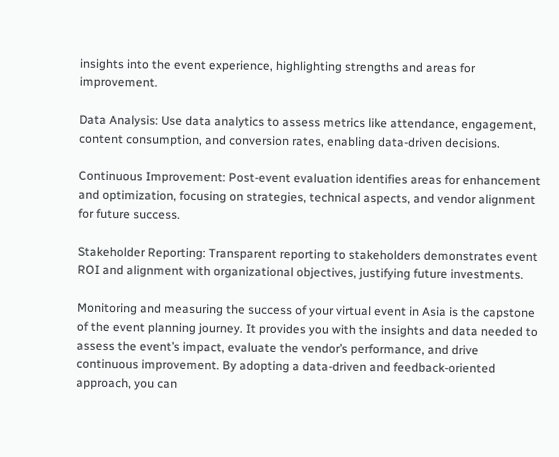insights into the event experience, highlighting strengths and areas for improvement.

Data Analysis: Use data analytics to assess metrics like attendance, engagement, content consumption, and conversion rates, enabling data-driven decisions.

Continuous Improvement: Post-event evaluation identifies areas for enhancement and optimization, focusing on strategies, technical aspects, and vendor alignment for future success.

Stakeholder Reporting: Transparent reporting to stakeholders demonstrates event ROI and alignment with organizational objectives, justifying future investments.

Monitoring and measuring the success of your virtual event in Asia is the capstone of the event planning journey. It provides you with the insights and data needed to assess the event’s impact, evaluate the vendor’s performance, and drive continuous improvement. By adopting a data-driven and feedback-oriented approach, you can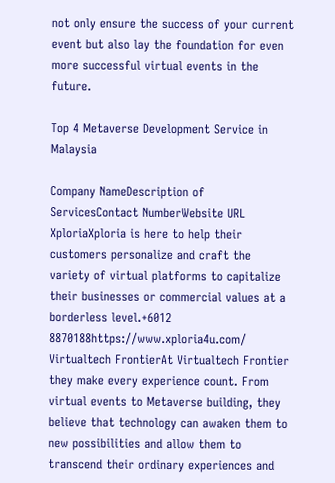not only ensure the success of your current event but also lay the foundation for even more successful virtual events in the future.

Top 4 Metaverse Development Service in Malaysia

Company NameDescription of ServicesContact NumberWebsite URL
XploriaXploria is here to help their customers personalize and craft the variety of virtual platforms to capitalize their businesses or commercial values at a borderless level.+6012 8870188https://www.xploria4u.com/
Virtualtech FrontierAt Virtualtech Frontier they make every experience count. From virtual events to Metaverse building, they believe that technology can awaken them to new possibilities and allow them to transcend their ordinary experiences and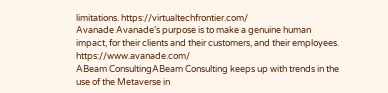limitations. https://virtualtechfrontier.com/
Avanade Avanade’s purpose is to make a genuine human impact, for their clients and their customers, and their employees. https://www.avanade.com/
ABeam ConsultingABeam Consulting keeps up with trends in the use of the Metaverse in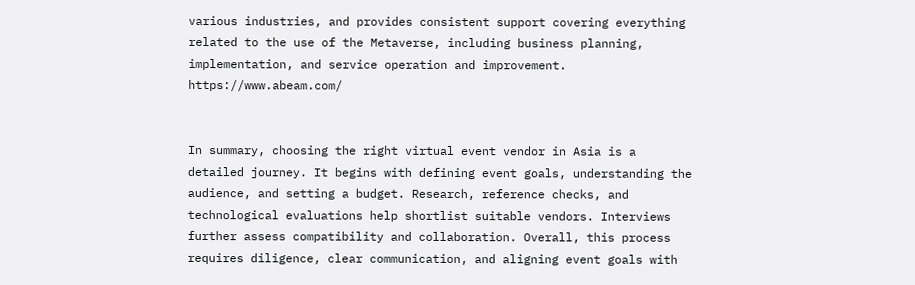various industries, and provides consistent support covering everything related to the use of the Metaverse, including business planning, implementation, and service operation and improvement. https://www.abeam.com/


In summary, choosing the right virtual event vendor in Asia is a detailed journey. It begins with defining event goals, understanding the audience, and setting a budget. Research, reference checks, and technological evaluations help shortlist suitable vendors. Interviews further assess compatibility and collaboration. Overall, this process requires diligence, clear communication, and aligning event goals with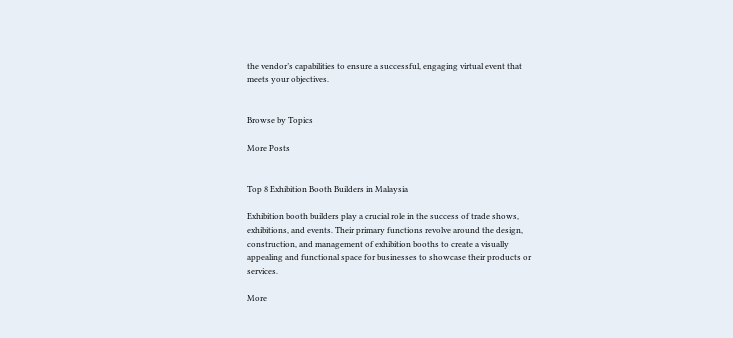the vendor’s capabilities to ensure a successful, engaging virtual event that meets your objectives.


Browse by Topics

More Posts


Top 8 Exhibition Booth Builders in Malaysia

Exhibition booth builders play a crucial role in the success of trade shows, exhibitions, and events. Their primary functions revolve around the design, construction, and management of exhibition booths to create a visually appealing and functional space for businesses to showcase their products or services.

More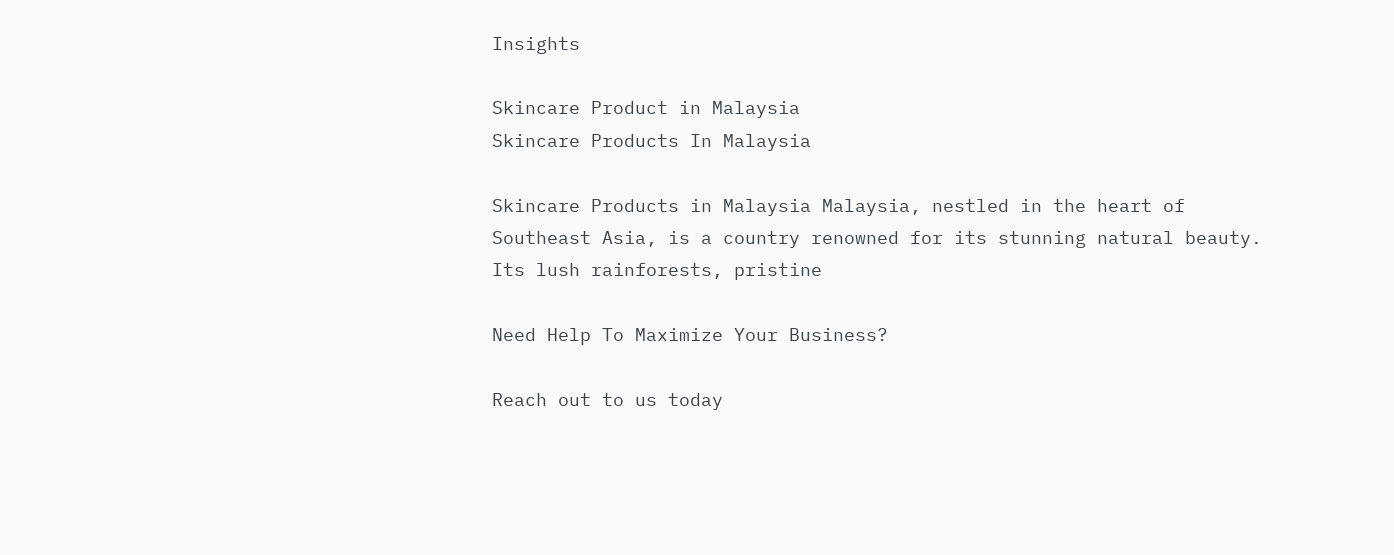Insights

Skincare Product in Malaysia
Skincare Products In Malaysia

Skincare Products in Malaysia Malaysia, nestled in the heart of Southeast Asia, is a country renowned for its stunning natural beauty. Its lush rainforests, pristine

Need Help To Maximize Your Business?

Reach out to us today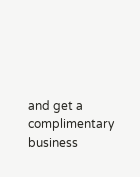and get a complimentary business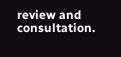review and consultation.